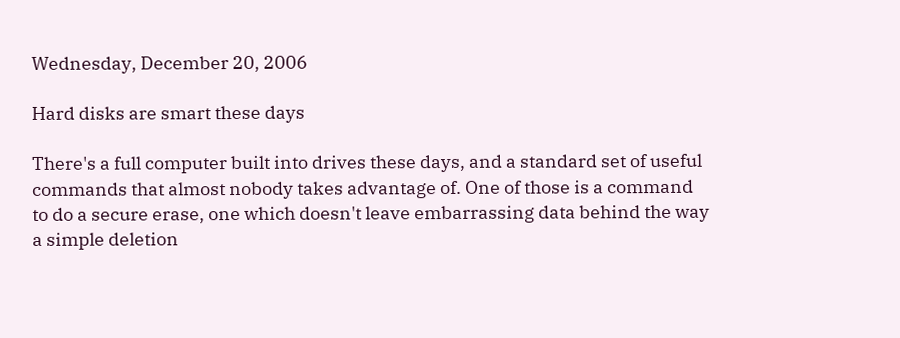Wednesday, December 20, 2006

Hard disks are smart these days

There's a full computer built into drives these days, and a standard set of useful commands that almost nobody takes advantage of. One of those is a command to do a secure erase, one which doesn't leave embarrassing data behind the way a simple deletion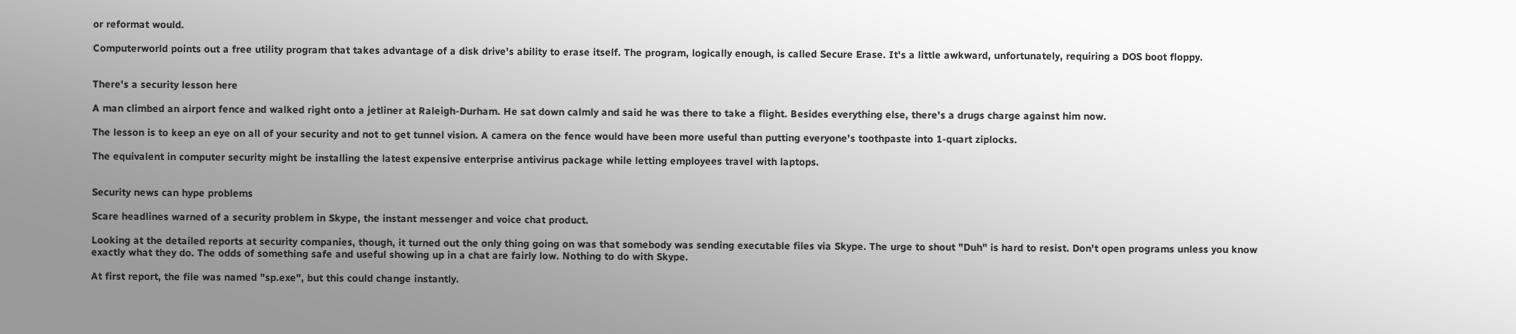or reformat would.

Computerworld points out a free utility program that takes advantage of a disk drive's ability to erase itself. The program, logically enough, is called Secure Erase. It's a little awkward, unfortunately, requiring a DOS boot floppy.


There's a security lesson here

A man climbed an airport fence and walked right onto a jetliner at Raleigh-Durham. He sat down calmly and said he was there to take a flight. Besides everything else, there's a drugs charge against him now.

The lesson is to keep an eye on all of your security and not to get tunnel vision. A camera on the fence would have been more useful than putting everyone's toothpaste into 1-quart ziplocks.

The equivalent in computer security might be installing the latest expensive enterprise antivirus package while letting employees travel with laptops.


Security news can hype problems

Scare headlines warned of a security problem in Skype, the instant messenger and voice chat product.

Looking at the detailed reports at security companies, though, it turned out the only thing going on was that somebody was sending executable files via Skype. The urge to shout "Duh" is hard to resist. Don't open programs unless you know exactly what they do. The odds of something safe and useful showing up in a chat are fairly low. Nothing to do with Skype.

At first report, the file was named "sp.exe", but this could change instantly.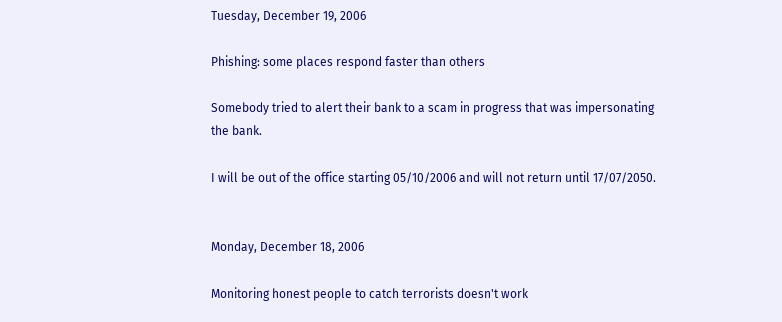Tuesday, December 19, 2006

Phishing: some places respond faster than others

Somebody tried to alert their bank to a scam in progress that was impersonating the bank.

I will be out of the office starting 05/10/2006 and will not return until 17/07/2050.


Monday, December 18, 2006

Monitoring honest people to catch terrorists doesn't work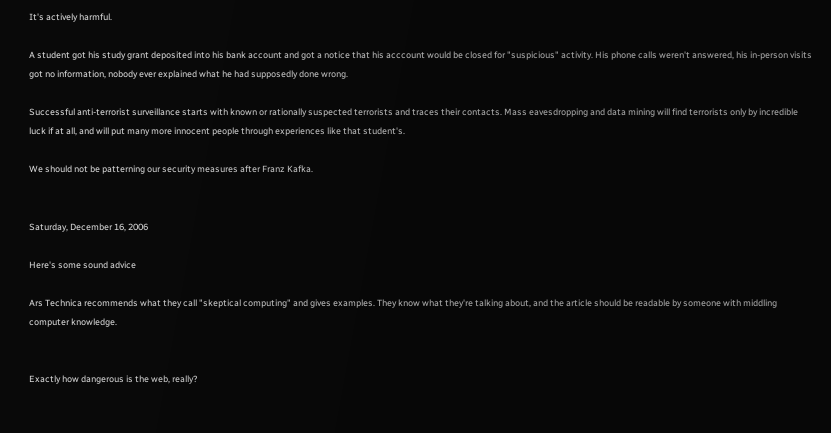It's actively harmful.

A student got his study grant deposited into his bank account and got a notice that his acccount would be closed for "suspicious" activity. His phone calls weren't answered, his in-person visits got no information, nobody ever explained what he had supposedly done wrong.

Successful anti-terrorist surveillance starts with known or rationally suspected terrorists and traces their contacts. Mass eavesdropping and data mining will find terrorists only by incredible luck if at all, and will put many more innocent people through experiences like that student's.

We should not be patterning our security measures after Franz Kafka.


Saturday, December 16, 2006

Here's some sound advice

Ars Technica recommends what they call "skeptical computing" and gives examples. They know what they're talking about, and the article should be readable by someone with middling computer knowledge.


Exactly how dangerous is the web, really?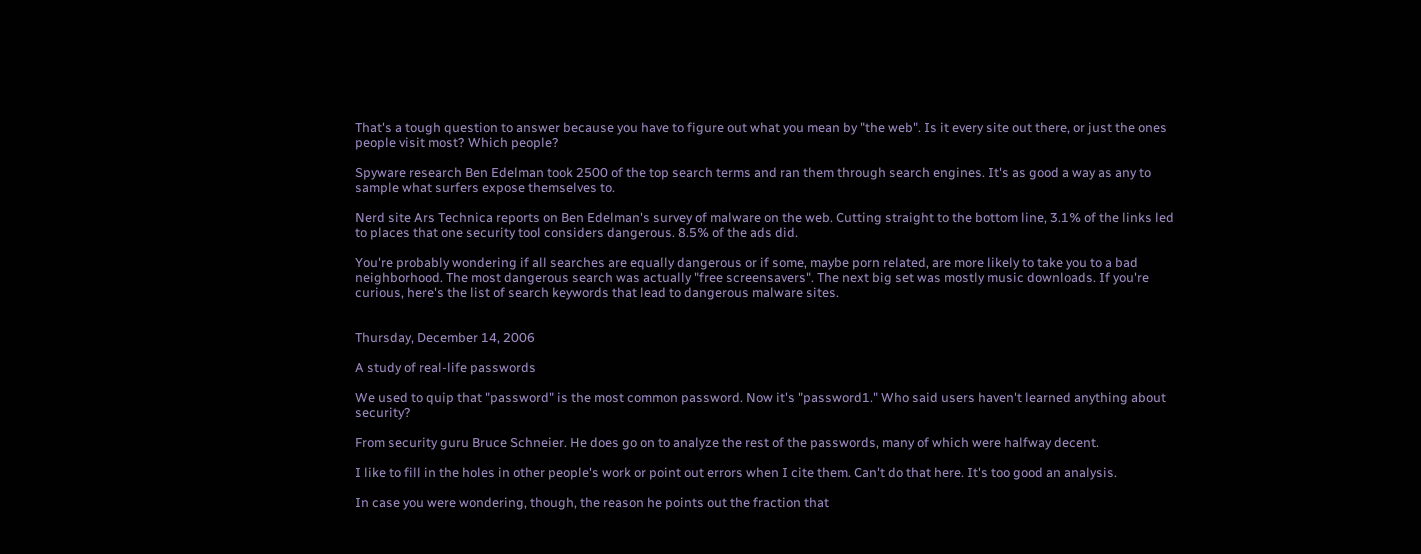That's a tough question to answer because you have to figure out what you mean by "the web". Is it every site out there, or just the ones people visit most? Which people?

Spyware research Ben Edelman took 2500 of the top search terms and ran them through search engines. It's as good a way as any to sample what surfers expose themselves to.

Nerd site Ars Technica reports on Ben Edelman's survey of malware on the web. Cutting straight to the bottom line, 3.1% of the links led to places that one security tool considers dangerous. 8.5% of the ads did.

You're probably wondering if all searches are equally dangerous or if some, maybe porn related, are more likely to take you to a bad neighborhood. The most dangerous search was actually "free screensavers". The next big set was mostly music downloads. If you're curious, here's the list of search keywords that lead to dangerous malware sites.


Thursday, December 14, 2006

A study of real-life passwords

We used to quip that "password" is the most common password. Now it's "password1." Who said users haven't learned anything about security?

From security guru Bruce Schneier. He does go on to analyze the rest of the passwords, many of which were halfway decent.

I like to fill in the holes in other people's work or point out errors when I cite them. Can't do that here. It's too good an analysis.

In case you were wondering, though, the reason he points out the fraction that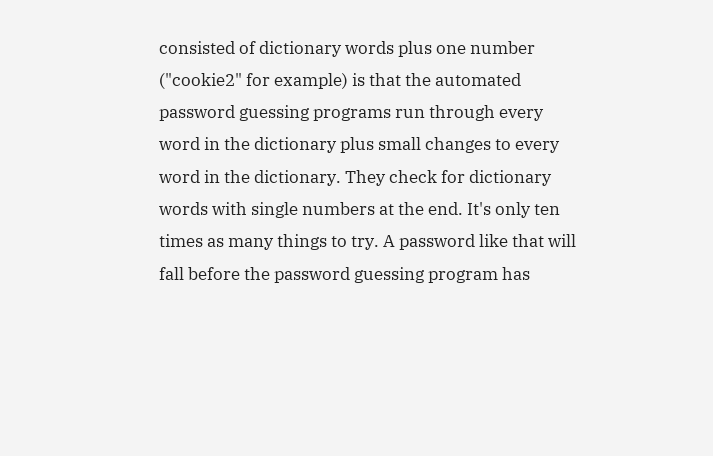consisted of dictionary words plus one number ("cookie2" for example) is that the automated password guessing programs run through every word in the dictionary plus small changes to every word in the dictionary. They check for dictionary words with single numbers at the end. It's only ten times as many things to try. A password like that will fall before the password guessing program has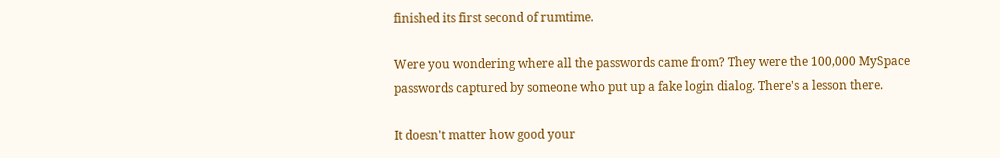finished its first second of rumtime.

Were you wondering where all the passwords came from? They were the 100,000 MySpace passwords captured by someone who put up a fake login dialog. There's a lesson there.

It doesn't matter how good your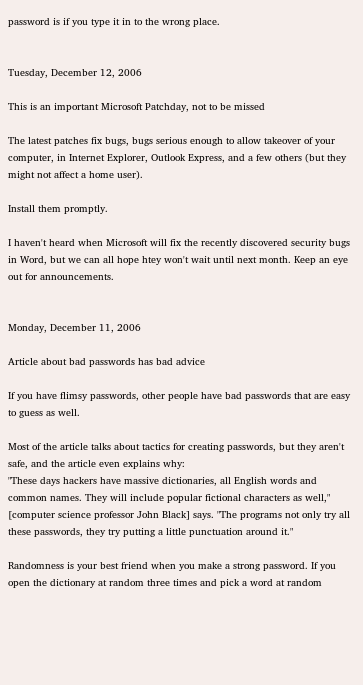password is if you type it in to the wrong place.


Tuesday, December 12, 2006

This is an important Microsoft Patchday, not to be missed

The latest patches fix bugs, bugs serious enough to allow takeover of your computer, in Internet Explorer, Outlook Express, and a few others (but they might not affect a home user).

Install them promptly.

I haven't heard when Microsoft will fix the recently discovered security bugs in Word, but we can all hope htey won't wait until next month. Keep an eye out for announcements.


Monday, December 11, 2006

Article about bad passwords has bad advice

If you have flimsy passwords, other people have bad passwords that are easy to guess as well.

Most of the article talks about tactics for creating passwords, but they aren't safe, and the article even explains why:
"These days hackers have massive dictionaries, all English words and common names. They will include popular fictional characters as well," [computer science professor John Black] says. "The programs not only try all these passwords, they try putting a little punctuation around it."

Randomness is your best friend when you make a strong password. If you open the dictionary at random three times and pick a word at random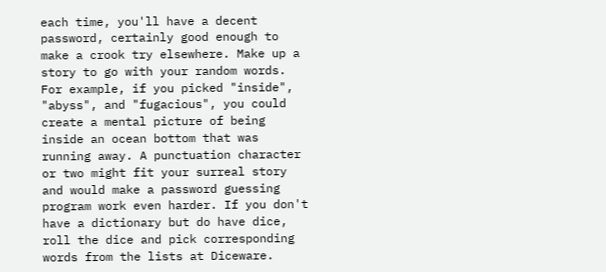each time, you'll have a decent password, certainly good enough to make a crook try elsewhere. Make up a story to go with your random words. For example, if you picked "inside", "abyss", and "fugacious", you could create a mental picture of being inside an ocean bottom that was running away. A punctuation character or two might fit your surreal story and would make a password guessing program work even harder. If you don't have a dictionary but do have dice, roll the dice and pick corresponding words from the lists at Diceware.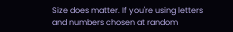Size does matter. If you're using letters and numbers chosen at random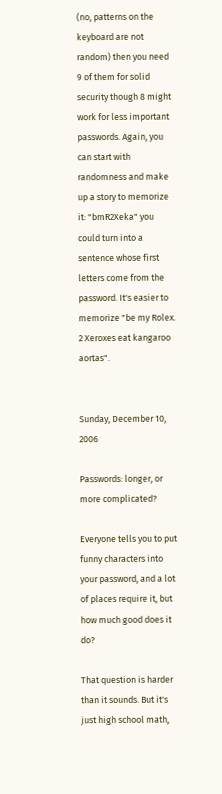(no, patterns on the keyboard are not random) then you need 9 of them for solid security though 8 might work for less important passwords. Again, you can start with randomness and make up a story to memorize it: "bmR2Xeka" you could turn into a sentence whose first letters come from the password. It's easier to memorize "be my Rolex. 2 Xeroxes eat kangaroo aortas".


Sunday, December 10, 2006

Passwords: longer, or more complicated?

Everyone tells you to put funny characters into your password, and a lot of places require it, but how much good does it do?

That question is harder than it sounds. But it's just high school math,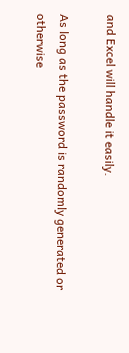and Excel will handle it easily.

As long as the password is randomly generated or otherwise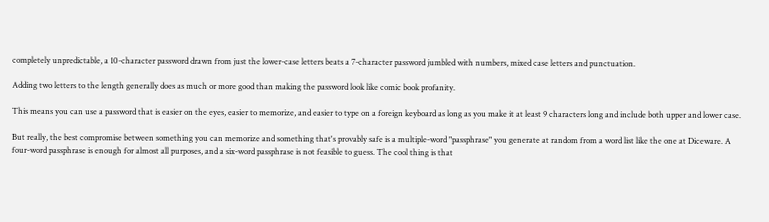completely unpredictable, a 10-character password drawn from just the lower-case letters beats a 7-character password jumbled with numbers, mixed case letters and punctuation.

Adding two letters to the length generally does as much or more good than making the password look like comic book profanity.

This means you can use a password that is easier on the eyes, easier to memorize, and easier to type on a foreign keyboard as long as you make it at least 9 characters long and include both upper and lower case.

But really, the best compromise between something you can memorize and something that's provably safe is a multiple-word "passphrase" you generate at random from a word list like the one at Diceware. A four-word passphrase is enough for almost all purposes, and a six-word passphrase is not feasible to guess. The cool thing is that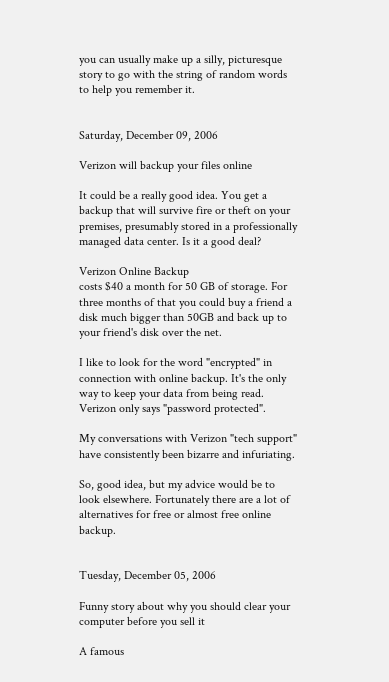you can usually make up a silly, picturesque story to go with the string of random words to help you remember it.


Saturday, December 09, 2006

Verizon will backup your files online

It could be a really good idea. You get a backup that will survive fire or theft on your premises, presumably stored in a professionally managed data center. Is it a good deal?

Verizon Online Backup
costs $40 a month for 50 GB of storage. For three months of that you could buy a friend a disk much bigger than 50GB and back up to your friend's disk over the net.

I like to look for the word "encrypted" in connection with online backup. It's the only way to keep your data from being read. Verizon only says "password protected".

My conversations with Verizon "tech support" have consistently been bizarre and infuriating.

So, good idea, but my advice would be to look elsewhere. Fortunately there are a lot of alternatives for free or almost free online backup.


Tuesday, December 05, 2006

Funny story about why you should clear your computer before you sell it

A famous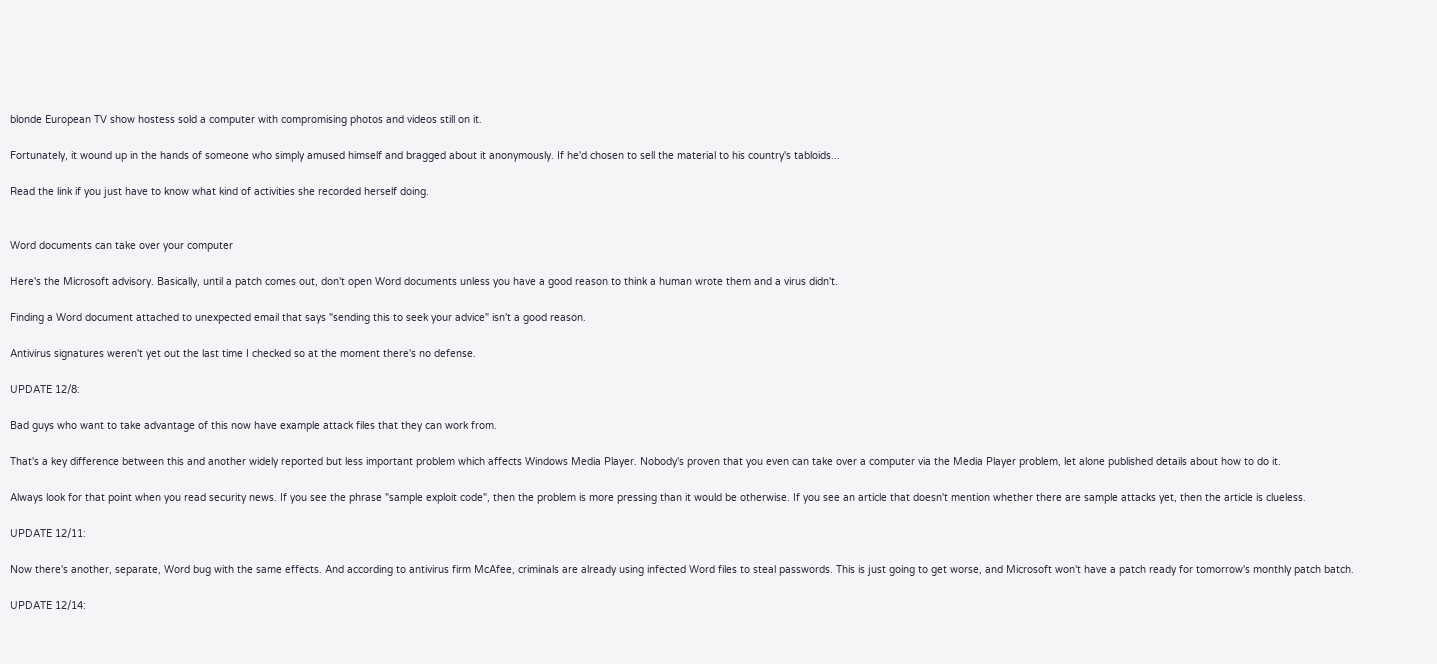blonde European TV show hostess sold a computer with compromising photos and videos still on it.

Fortunately, it wound up in the hands of someone who simply amused himself and bragged about it anonymously. If he'd chosen to sell the material to his country's tabloids...

Read the link if you just have to know what kind of activities she recorded herself doing.


Word documents can take over your computer

Here's the Microsoft advisory. Basically, until a patch comes out, don't open Word documents unless you have a good reason to think a human wrote them and a virus didn't.

Finding a Word document attached to unexpected email that says "sending this to seek your advice" isn't a good reason.

Antivirus signatures weren't yet out the last time I checked so at the moment there's no defense.

UPDATE 12/8:

Bad guys who want to take advantage of this now have example attack files that they can work from.

That's a key difference between this and another widely reported but less important problem which affects Windows Media Player. Nobody's proven that you even can take over a computer via the Media Player problem, let alone published details about how to do it.

Always look for that point when you read security news. If you see the phrase "sample exploit code", then the problem is more pressing than it would be otherwise. If you see an article that doesn't mention whether there are sample attacks yet, then the article is clueless.

UPDATE 12/11:

Now there's another, separate, Word bug with the same effects. And according to antivirus firm McAfee, criminals are already using infected Word files to steal passwords. This is just going to get worse, and Microsoft won't have a patch ready for tomorrow's monthly patch batch.

UPDATE 12/14: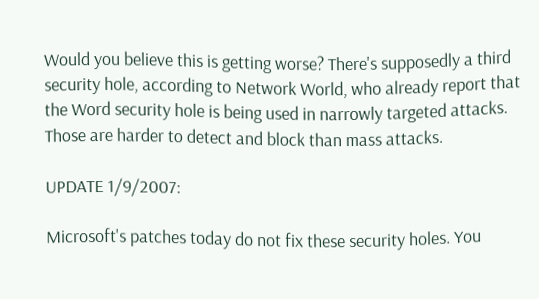Would you believe this is getting worse? There's supposedly a third security hole, according to Network World, who already report that the Word security hole is being used in narrowly targeted attacks. Those are harder to detect and block than mass attacks.

UPDATE 1/9/2007:

Microsoft's patches today do not fix these security holes. You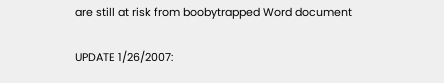are still at risk from boobytrapped Word document

UPDATE 1/26/2007: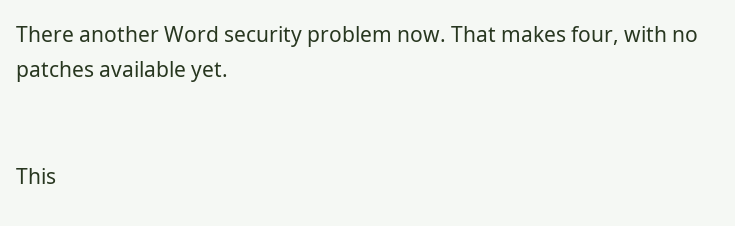There another Word security problem now. That makes four, with no patches available yet.


This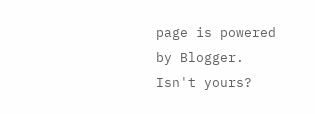page is powered by Blogger. Isn't yours?